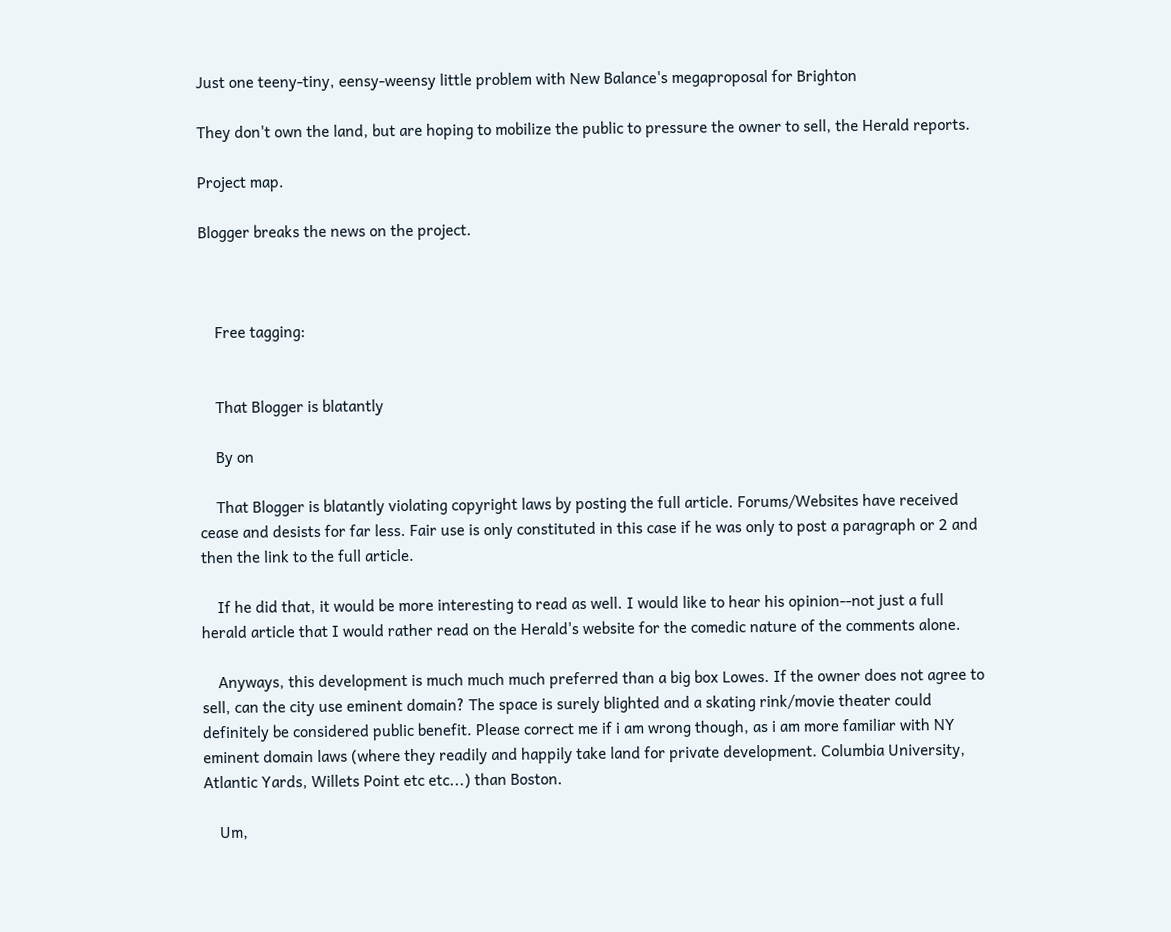Just one teeny-tiny, eensy-weensy little problem with New Balance's megaproposal for Brighton

They don't own the land, but are hoping to mobilize the public to pressure the owner to sell, the Herald reports.

Project map.

Blogger breaks the news on the project.



    Free tagging:


    That Blogger is blatantly

    By on

    That Blogger is blatantly violating copyright laws by posting the full article. Forums/Websites have received cease and desists for far less. Fair use is only constituted in this case if he was only to post a paragraph or 2 and then the link to the full article.

    If he did that, it would be more interesting to read as well. I would like to hear his opinion--not just a full herald article that I would rather read on the Herald's website for the comedic nature of the comments alone.

    Anyways, this development is much much much preferred than a big box Lowes. If the owner does not agree to sell, can the city use eminent domain? The space is surely blighted and a skating rink/movie theater could definitely be considered public benefit. Please correct me if i am wrong though, as i am more familiar with NY eminent domain laws (where they readily and happily take land for private development. Columbia University, Atlantic Yards, Willets Point etc etc...) than Boston.

    Um,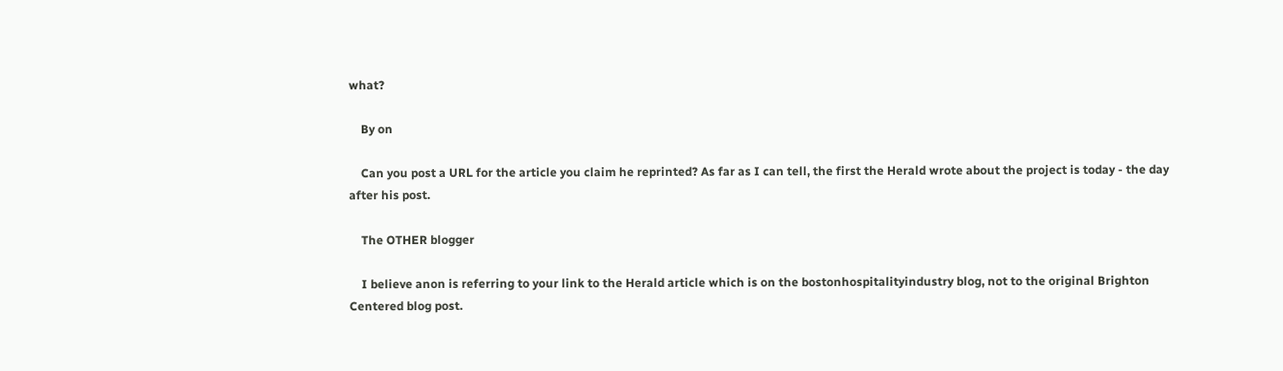what?

    By on

    Can you post a URL for the article you claim he reprinted? As far as I can tell, the first the Herald wrote about the project is today - the day after his post.

    The OTHER blogger

    I believe anon is referring to your link to the Herald article which is on the bostonhospitalityindustry blog, not to the original Brighton Centered blog post.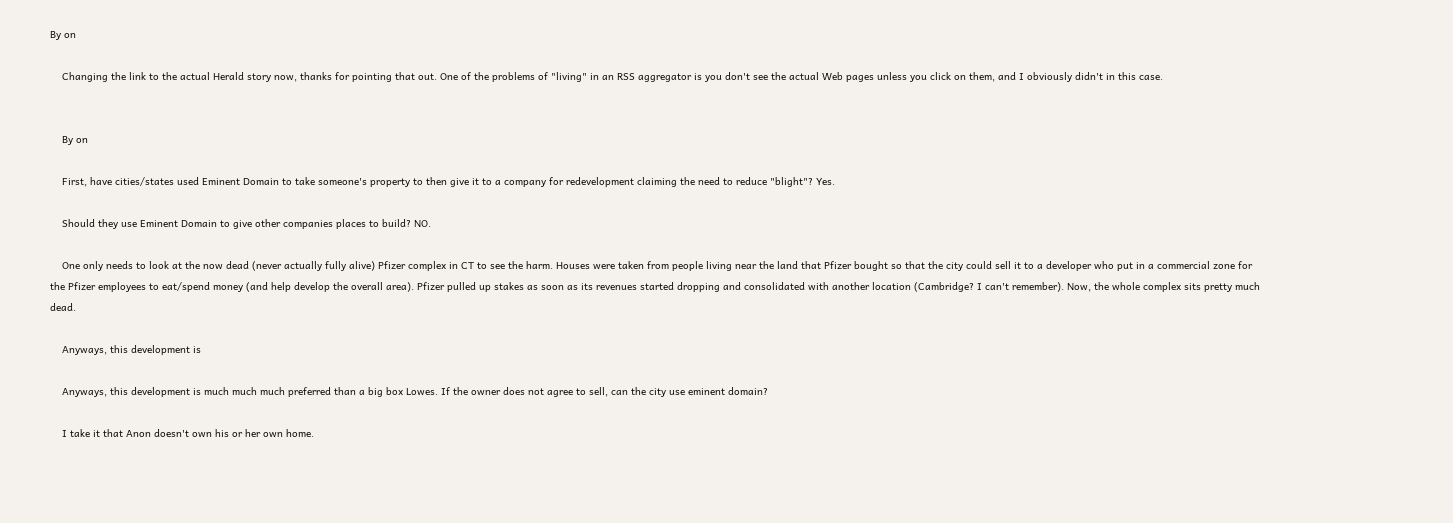By on

    Changing the link to the actual Herald story now, thanks for pointing that out. One of the problems of "living" in an RSS aggregator is you don't see the actual Web pages unless you click on them, and I obviously didn't in this case.


    By on

    First, have cities/states used Eminent Domain to take someone's property to then give it to a company for redevelopment claiming the need to reduce "blight"? Yes.

    Should they use Eminent Domain to give other companies places to build? NO.

    One only needs to look at the now dead (never actually fully alive) Pfizer complex in CT to see the harm. Houses were taken from people living near the land that Pfizer bought so that the city could sell it to a developer who put in a commercial zone for the Pfizer employees to eat/spend money (and help develop the overall area). Pfizer pulled up stakes as soon as its revenues started dropping and consolidated with another location (Cambridge? I can't remember). Now, the whole complex sits pretty much dead.

    Anyways, this development is

    Anyways, this development is much much much preferred than a big box Lowes. If the owner does not agree to sell, can the city use eminent domain?

    I take it that Anon doesn't own his or her own home.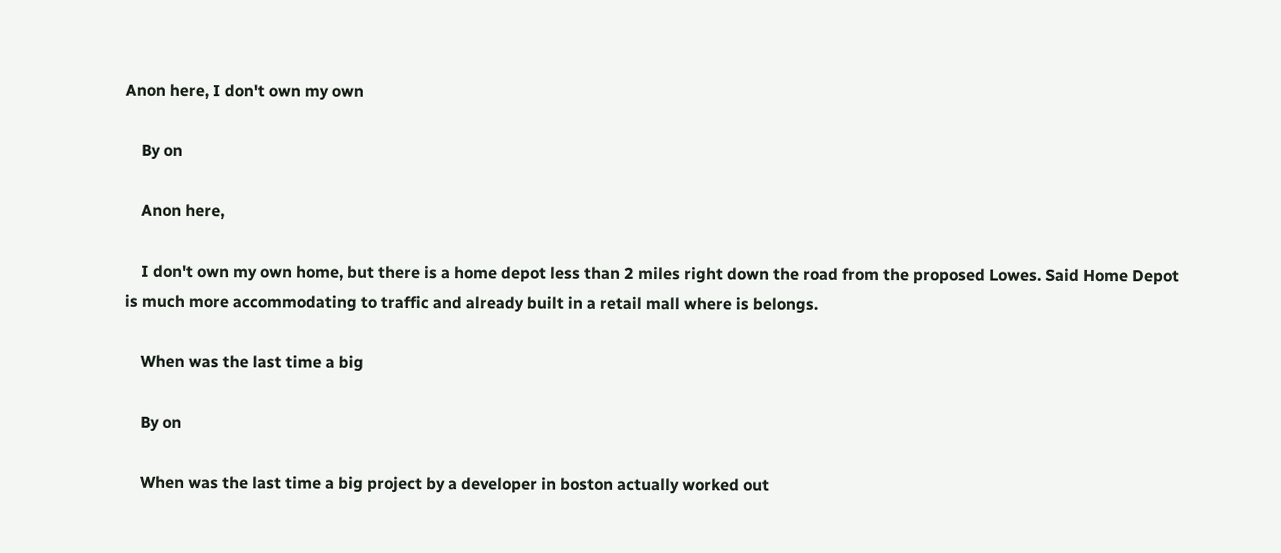Anon here, I don't own my own

    By on

    Anon here,

    I don't own my own home, but there is a home depot less than 2 miles right down the road from the proposed Lowes. Said Home Depot is much more accommodating to traffic and already built in a retail mall where is belongs.

    When was the last time a big

    By on

    When was the last time a big project by a developer in boston actually worked out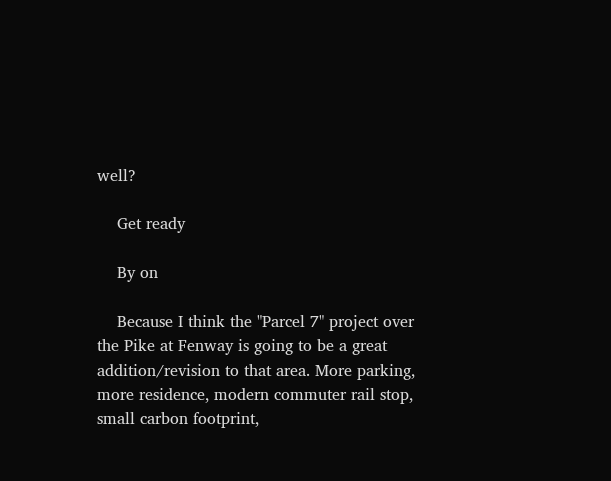well?

    Get ready

    By on

    Because I think the "Parcel 7" project over the Pike at Fenway is going to be a great addition/revision to that area. More parking, more residence, modern commuter rail stop, small carbon footprint,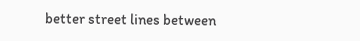better street lines between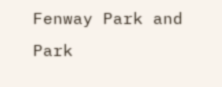Fenway Park and Park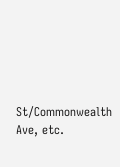St/Commonwealth Ave, etc.